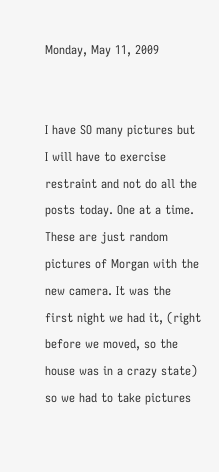Monday, May 11, 2009


I have SO many pictures but I will have to exercise restraint and not do all the posts today. One at a time.
These are just random pictures of Morgan with the new camera. It was the first night we had it, (right before we moved, so the house was in a crazy state) so we had to take pictures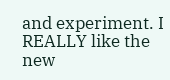and experiment. I REALLY like the new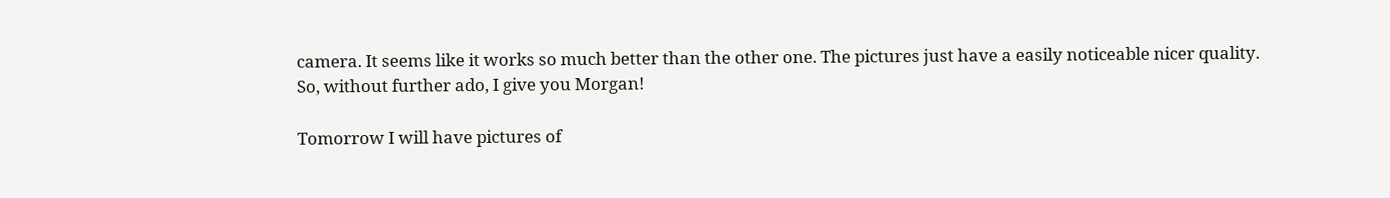camera. It seems like it works so much better than the other one. The pictures just have a easily noticeable nicer quality.
So, without further ado, I give you Morgan!

Tomorrow I will have pictures of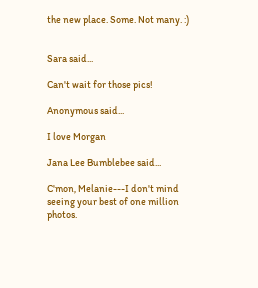the new place. Some. Not many. :)


Sara said...

Can't wait for those pics!

Anonymous said...

I love Morgan

Jana Lee Bumblebee said...

C'mon, Melanie---I don't mind seeing your best of one million photos.